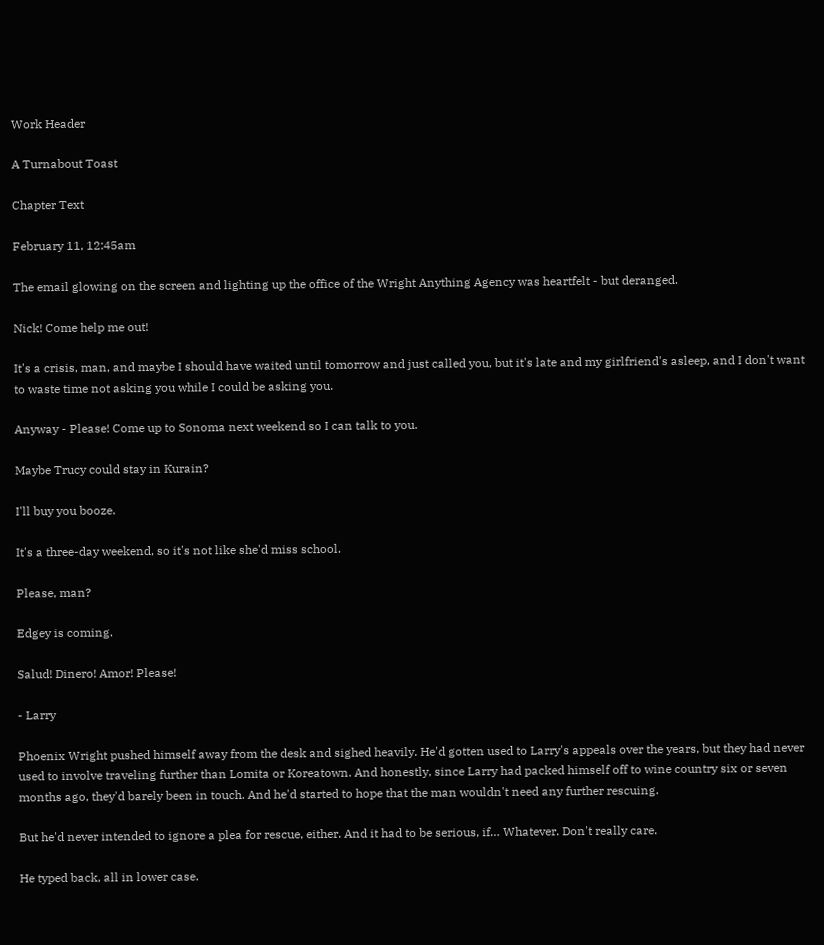Work Header

A Turnabout Toast

Chapter Text

February 11, 12:45am

The email glowing on the screen and lighting up the office of the Wright Anything Agency was heartfelt - but deranged.

Nick! Come help me out!

It's a crisis, man, and maybe I should have waited until tomorrow and just called you, but it's late and my girlfriend's asleep, and I don't want to waste time not asking you while I could be asking you.

Anyway - Please! Come up to Sonoma next weekend so I can talk to you.

Maybe Trucy could stay in Kurain?

I'll buy you booze.

It's a three-day weekend, so it's not like she'd miss school.

Please, man?

Edgey is coming.

Salud! Dinero! Amor! Please!

- Larry

Phoenix Wright pushed himself away from the desk and sighed heavily. He'd gotten used to Larry's appeals over the years, but they had never used to involve traveling further than Lomita or Koreatown. And honestly, since Larry had packed himself off to wine country six or seven months ago, they'd barely been in touch. And he'd started to hope that the man wouldn't need any further rescuing.

But he'd never intended to ignore a plea for rescue, either. And it had to be serious, if… Whatever. Don't really care.

He typed back, all in lower case.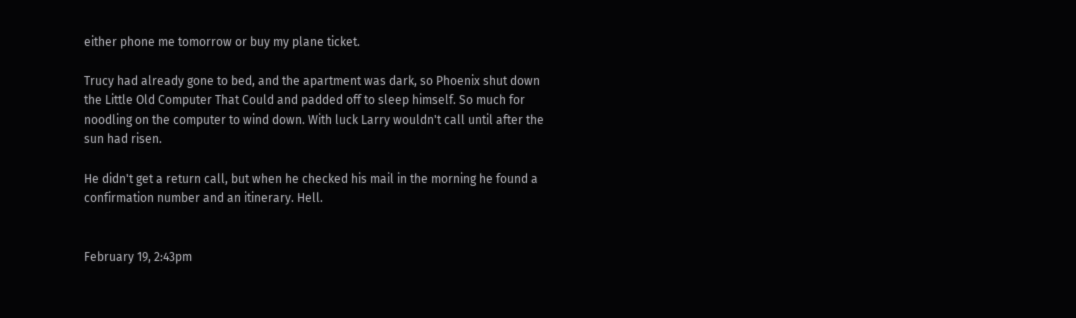either phone me tomorrow or buy my plane ticket.

Trucy had already gone to bed, and the apartment was dark, so Phoenix shut down the Little Old Computer That Could and padded off to sleep himself. So much for noodling on the computer to wind down. With luck Larry wouldn't call until after the sun had risen.

He didn't get a return call, but when he checked his mail in the morning he found a confirmation number and an itinerary. Hell.


February 19, 2:43pm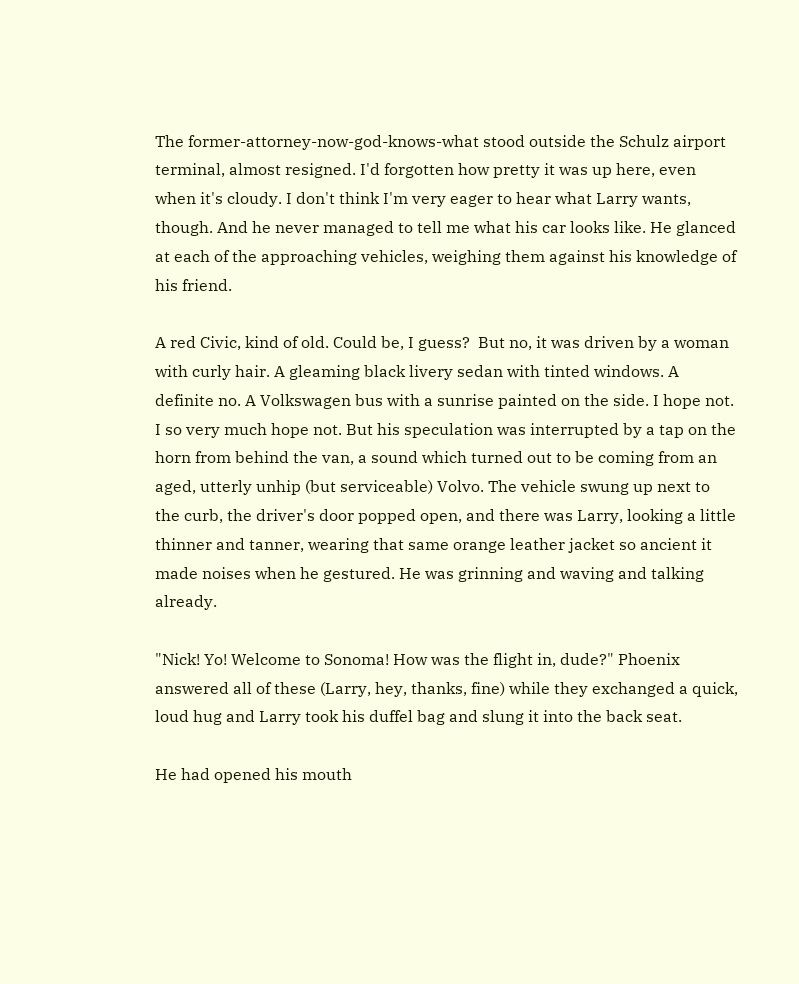The former-attorney-now-god-knows-what stood outside the Schulz airport terminal, almost resigned. I'd forgotten how pretty it was up here, even when it's cloudy. I don't think I'm very eager to hear what Larry wants, though. And he never managed to tell me what his car looks like. He glanced at each of the approaching vehicles, weighing them against his knowledge of his friend.

A red Civic, kind of old. Could be, I guess?  But no, it was driven by a woman with curly hair. A gleaming black livery sedan with tinted windows. A definite no. A Volkswagen bus with a sunrise painted on the side. I hope not. I so very much hope not. But his speculation was interrupted by a tap on the horn from behind the van, a sound which turned out to be coming from an aged, utterly unhip (but serviceable) Volvo. The vehicle swung up next to the curb, the driver's door popped open, and there was Larry, looking a little thinner and tanner, wearing that same orange leather jacket so ancient it made noises when he gestured. He was grinning and waving and talking already.

"Nick! Yo! Welcome to Sonoma! How was the flight in, dude?" Phoenix answered all of these (Larry, hey, thanks, fine) while they exchanged a quick, loud hug and Larry took his duffel bag and slung it into the back seat.

He had opened his mouth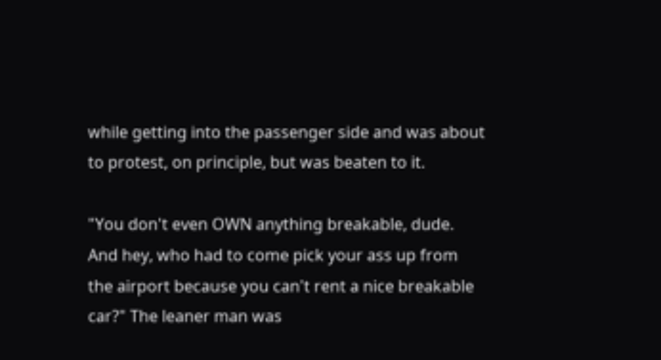while getting into the passenger side and was about to protest, on principle, but was beaten to it.

"You don't even OWN anything breakable, dude. And hey, who had to come pick your ass up from the airport because you can't rent a nice breakable car?" The leaner man was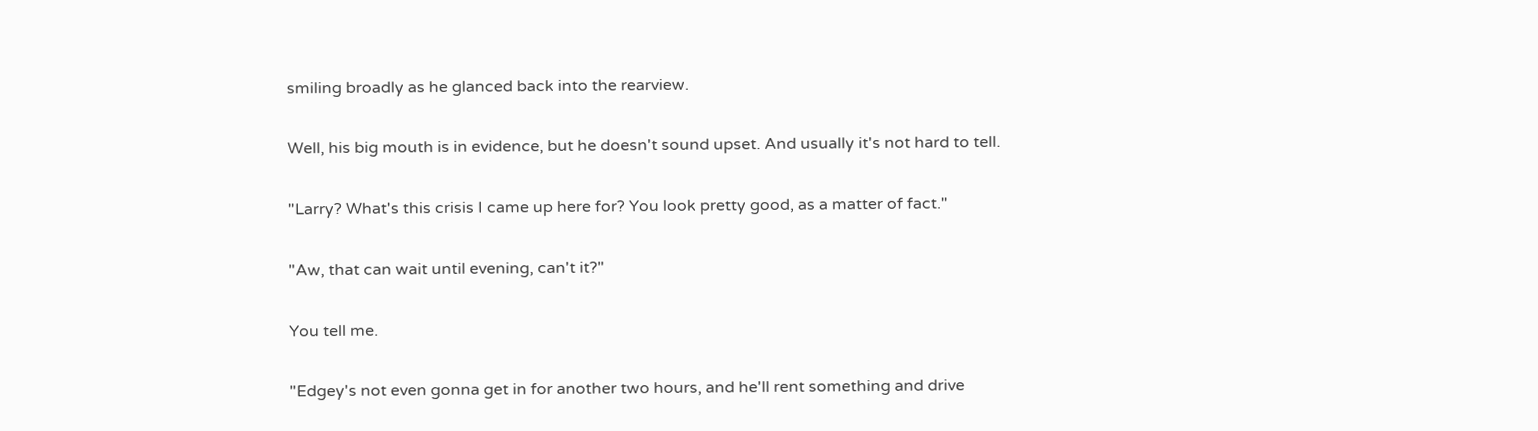smiling broadly as he glanced back into the rearview.

Well, his big mouth is in evidence, but he doesn't sound upset. And usually it's not hard to tell.

"Larry? What's this crisis I came up here for? You look pretty good, as a matter of fact."

"Aw, that can wait until evening, can't it?"

You tell me.

"Edgey's not even gonna get in for another two hours, and he'll rent something and drive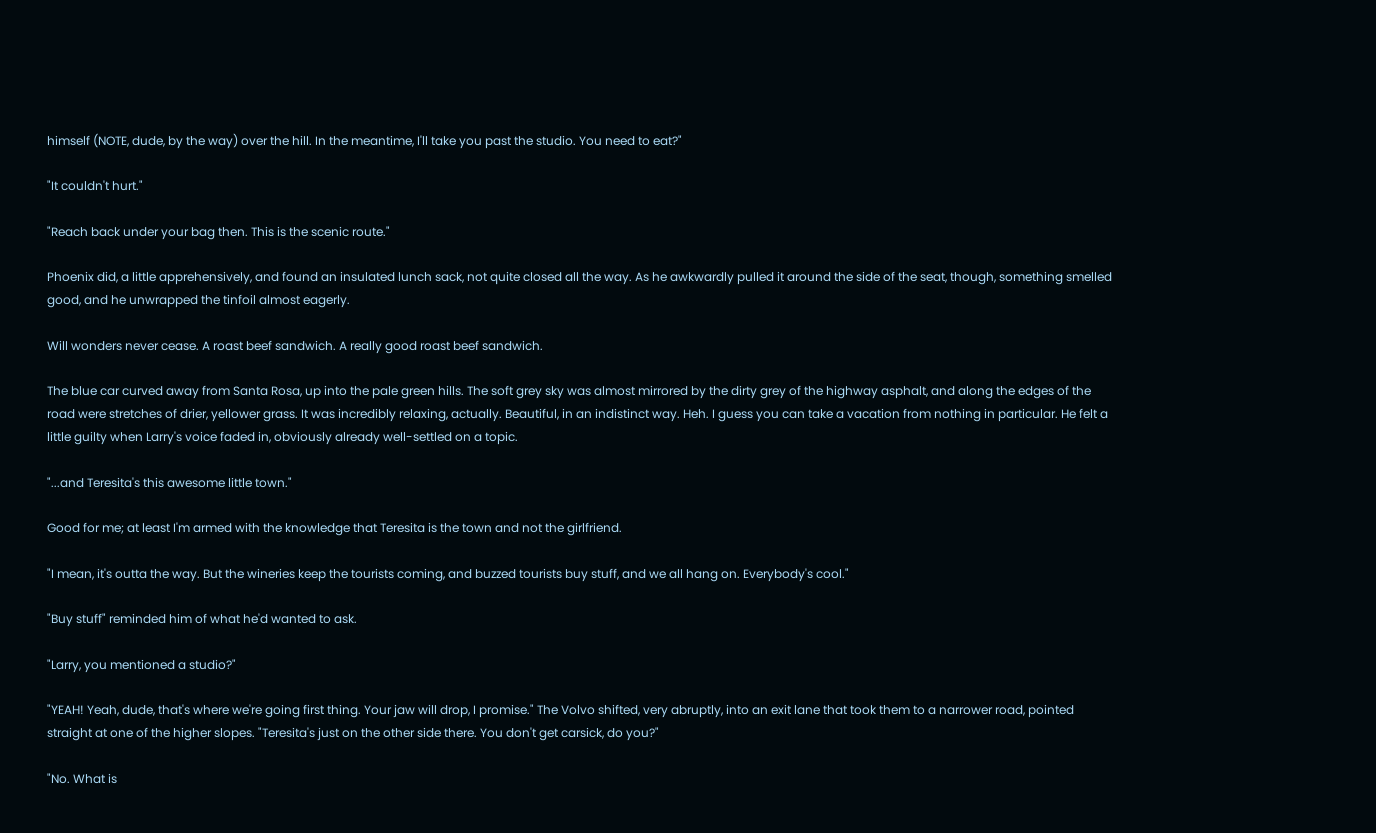himself (NOTE, dude, by the way) over the hill. In the meantime, I'll take you past the studio. You need to eat?"

"It couldn't hurt."

"Reach back under your bag then. This is the scenic route."

Phoenix did, a little apprehensively, and found an insulated lunch sack, not quite closed all the way. As he awkwardly pulled it around the side of the seat, though, something smelled good, and he unwrapped the tinfoil almost eagerly.

Will wonders never cease. A roast beef sandwich. A really good roast beef sandwich.

The blue car curved away from Santa Rosa, up into the pale green hills. The soft grey sky was almost mirrored by the dirty grey of the highway asphalt, and along the edges of the road were stretches of drier, yellower grass. It was incredibly relaxing, actually. Beautiful, in an indistinct way. Heh. I guess you can take a vacation from nothing in particular. He felt a little guilty when Larry's voice faded in, obviously already well-settled on a topic.

"...and Teresita's this awesome little town."

Good for me; at least I'm armed with the knowledge that Teresita is the town and not the girlfriend.

"I mean, it's outta the way. But the wineries keep the tourists coming, and buzzed tourists buy stuff, and we all hang on. Everybody's cool."

"Buy stuff" reminded him of what he'd wanted to ask.

"Larry, you mentioned a studio?"

"YEAH! Yeah, dude, that's where we're going first thing. Your jaw will drop, I promise." The Volvo shifted, very abruptly, into an exit lane that took them to a narrower road, pointed straight at one of the higher slopes. "Teresita's just on the other side there. You don't get carsick, do you?"

"No. What is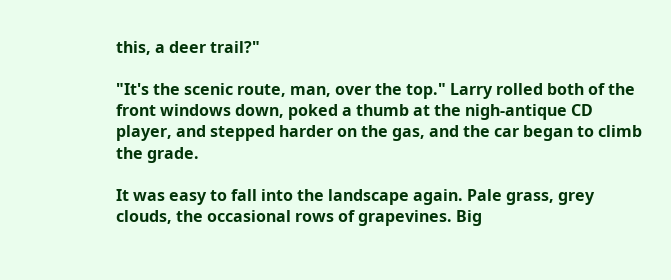this, a deer trail?"

"It's the scenic route, man, over the top." Larry rolled both of the front windows down, poked a thumb at the nigh-antique CD player, and stepped harder on the gas, and the car began to climb the grade.

It was easy to fall into the landscape again. Pale grass, grey clouds, the occasional rows of grapevines. Big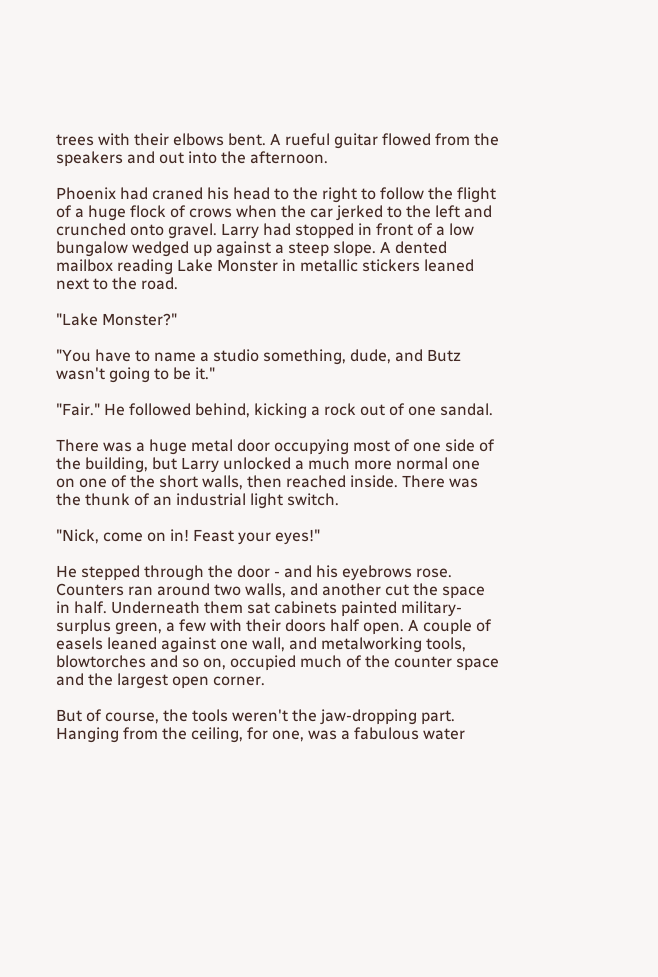trees with their elbows bent. A rueful guitar flowed from the speakers and out into the afternoon.

Phoenix had craned his head to the right to follow the flight of a huge flock of crows when the car jerked to the left and crunched onto gravel. Larry had stopped in front of a low bungalow wedged up against a steep slope. A dented mailbox reading Lake Monster in metallic stickers leaned next to the road.

"Lake Monster?"

"You have to name a studio something, dude, and Butz wasn't going to be it."

"Fair." He followed behind, kicking a rock out of one sandal.

There was a huge metal door occupying most of one side of the building, but Larry unlocked a much more normal one on one of the short walls, then reached inside. There was the thunk of an industrial light switch.

"Nick, come on in! Feast your eyes!"

He stepped through the door - and his eyebrows rose. Counters ran around two walls, and another cut the space in half. Underneath them sat cabinets painted military-surplus green, a few with their doors half open. A couple of easels leaned against one wall, and metalworking tools, blowtorches and so on, occupied much of the counter space and the largest open corner.

But of course, the tools weren't the jaw-dropping part. Hanging from the ceiling, for one, was a fabulous water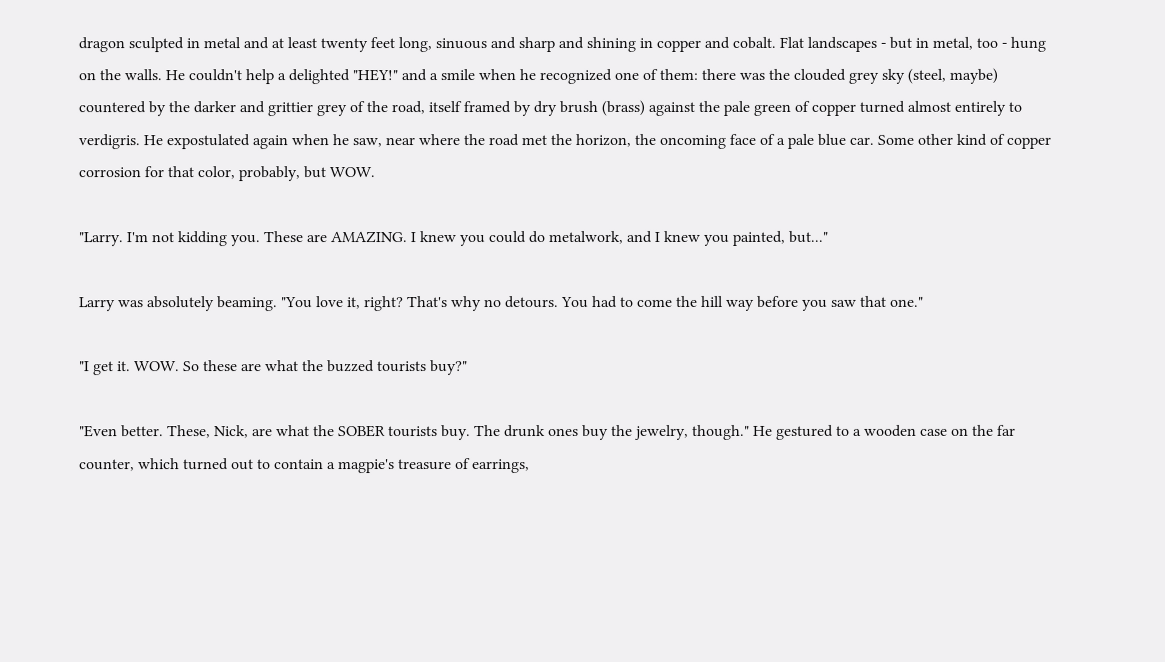dragon sculpted in metal and at least twenty feet long, sinuous and sharp and shining in copper and cobalt. Flat landscapes - but in metal, too - hung on the walls. He couldn't help a delighted "HEY!" and a smile when he recognized one of them: there was the clouded grey sky (steel, maybe) countered by the darker and grittier grey of the road, itself framed by dry brush (brass) against the pale green of copper turned almost entirely to verdigris. He expostulated again when he saw, near where the road met the horizon, the oncoming face of a pale blue car. Some other kind of copper corrosion for that color, probably, but WOW.

"Larry. I'm not kidding you. These are AMAZING. I knew you could do metalwork, and I knew you painted, but..."

Larry was absolutely beaming. "You love it, right? That's why no detours. You had to come the hill way before you saw that one."

"I get it. WOW. So these are what the buzzed tourists buy?"

"Even better. These, Nick, are what the SOBER tourists buy. The drunk ones buy the jewelry, though." He gestured to a wooden case on the far counter, which turned out to contain a magpie's treasure of earrings,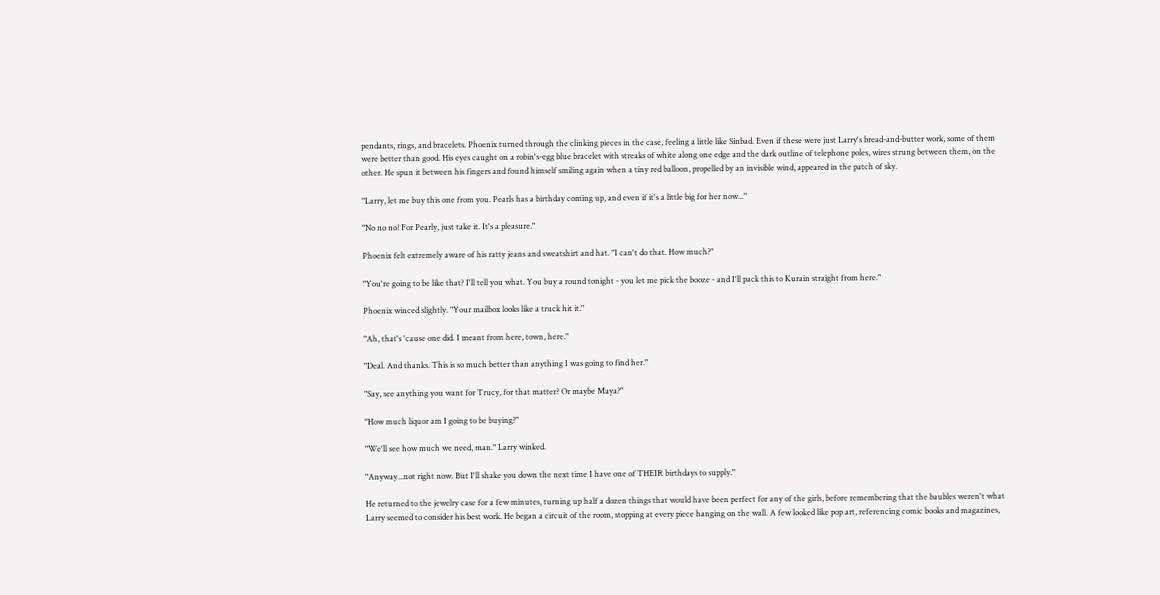pendants, rings, and bracelets. Phoenix turned through the clinking pieces in the case, feeling a little like Sinbad. Even if these were just Larry's bread-and-butter work, some of them were better than good. His eyes caught on a robin's-egg blue bracelet with streaks of white along one edge and the dark outline of telephone poles, wires strung between them, on the other. He spun it between his fingers and found himself smiling again when a tiny red balloon, propelled by an invisible wind, appeared in the patch of sky.

"Larry, let me buy this one from you. Pearls has a birthday coming up, and even if it's a little big for her now..."

"No no no! For Pearly, just take it. It's a pleasure."

Phoenix felt extremely aware of his ratty jeans and sweatshirt and hat. "I can't do that. How much?"

"You're going to be like that? I'll tell you what. You buy a round tonight - you let me pick the booze - and I'll pack this to Kurain straight from here."

Phoenix winced slightly. "Your mailbox looks like a truck hit it."

"Ah, that's 'cause one did. I meant from here, town, here."

"Deal. And thanks. This is so much better than anything I was going to find her."

"Say, see anything you want for Trucy, for that matter? Or maybe Maya?"

"How much liquor am I going to be buying?"

"We'll see how much we need, man." Larry winked.

"Anyway...not right now. But I'll shake you down the next time I have one of THEIR birthdays to supply."

He returned to the jewelry case for a few minutes, turning up half a dozen things that would have been perfect for any of the girls, before remembering that the baubles weren't what Larry seemed to consider his best work. He began a circuit of the room, stopping at every piece hanging on the wall. A few looked like pop art, referencing comic books and magazines,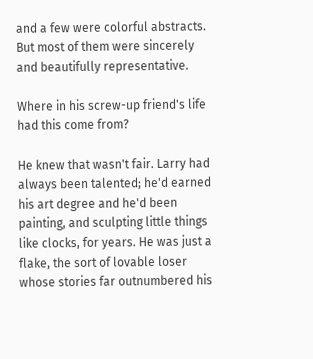and a few were colorful abstracts. But most of them were sincerely and beautifully representative.

Where in his screw-up friend's life had this come from?

He knew that wasn't fair. Larry had always been talented; he'd earned his art degree and he'd been painting, and sculpting little things like clocks, for years. He was just a flake, the sort of lovable loser whose stories far outnumbered his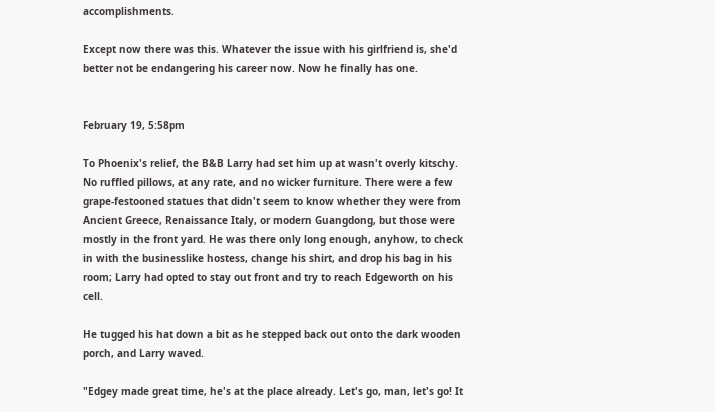accomplishments.

Except now there was this. Whatever the issue with his girlfriend is, she'd better not be endangering his career now. Now he finally has one.


February 19, 5:58pm

To Phoenix's relief, the B&B Larry had set him up at wasn't overly kitschy. No ruffled pillows, at any rate, and no wicker furniture. There were a few grape-festooned statues that didn't seem to know whether they were from Ancient Greece, Renaissance Italy, or modern Guangdong, but those were mostly in the front yard. He was there only long enough, anyhow, to check in with the businesslike hostess, change his shirt, and drop his bag in his room; Larry had opted to stay out front and try to reach Edgeworth on his cell.

He tugged his hat down a bit as he stepped back out onto the dark wooden porch, and Larry waved.

"Edgey made great time, he's at the place already. Let's go, man, let's go! It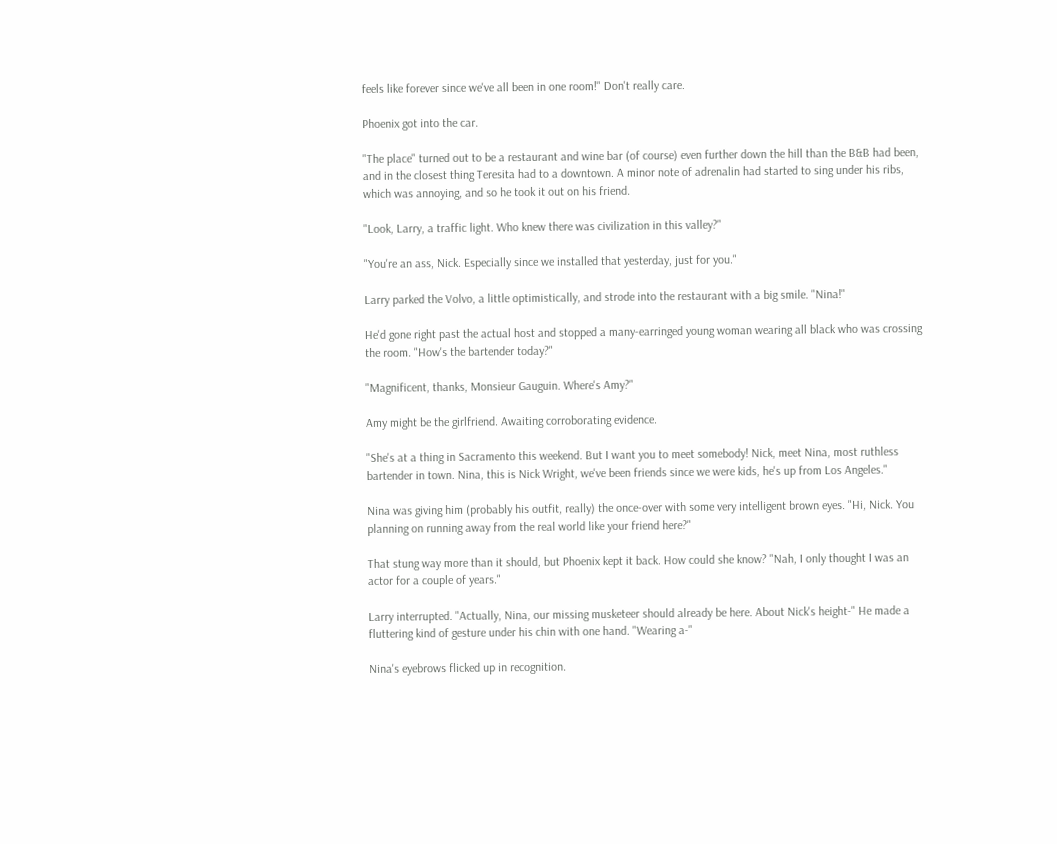feels like forever since we've all been in one room!" Don't really care.

Phoenix got into the car.

"The place" turned out to be a restaurant and wine bar (of course) even further down the hill than the B&B had been, and in the closest thing Teresita had to a downtown. A minor note of adrenalin had started to sing under his ribs, which was annoying, and so he took it out on his friend.

"Look, Larry, a traffic light. Who knew there was civilization in this valley?"

"You're an ass, Nick. Especially since we installed that yesterday, just for you."

Larry parked the Volvo, a little optimistically, and strode into the restaurant with a big smile. "Nina!"

He'd gone right past the actual host and stopped a many-earringed young woman wearing all black who was crossing the room. "How's the bartender today?"

"Magnificent, thanks, Monsieur Gauguin. Where's Amy?"

Amy might be the girlfriend. Awaiting corroborating evidence.

"She's at a thing in Sacramento this weekend. But I want you to meet somebody! Nick, meet Nina, most ruthless bartender in town. Nina, this is Nick Wright, we've been friends since we were kids, he's up from Los Angeles."

Nina was giving him (probably his outfit, really) the once-over with some very intelligent brown eyes. "Hi, Nick. You planning on running away from the real world like your friend here?"

That stung way more than it should, but Phoenix kept it back. How could she know? "Nah, I only thought I was an actor for a couple of years."

Larry interrupted. "Actually, Nina, our missing musketeer should already be here. About Nick's height-" He made a fluttering kind of gesture under his chin with one hand. "Wearing a-"

Nina's eyebrows flicked up in recognition.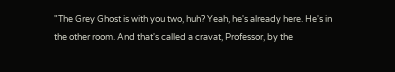"The Grey Ghost is with you two, huh? Yeah, he's already here. He's in the other room. And that's called a cravat, Professor, by the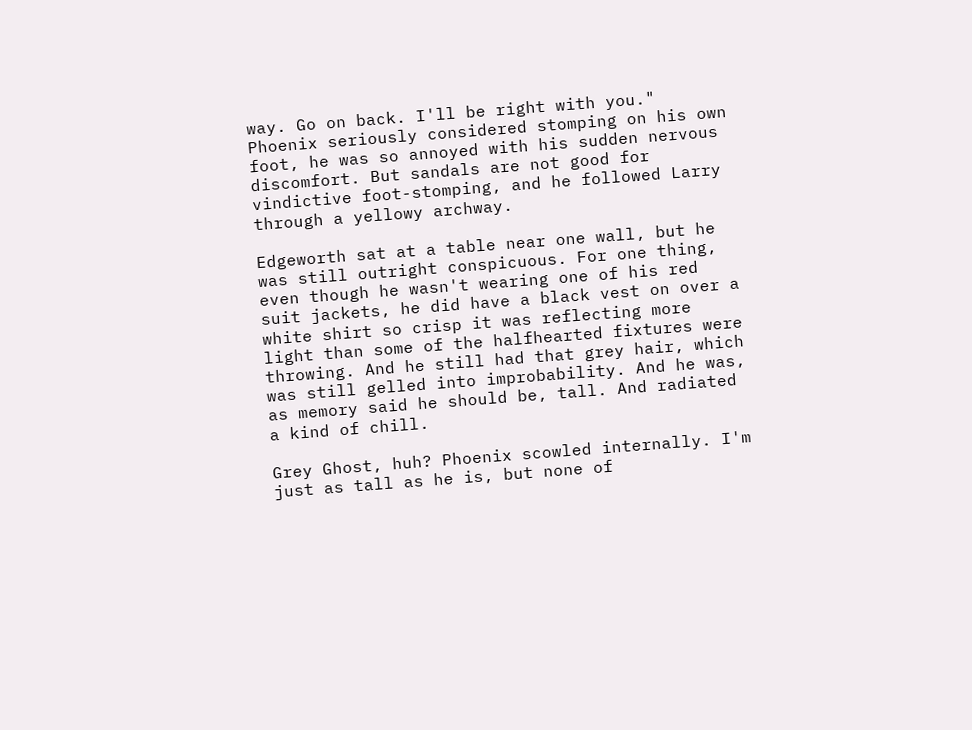way. Go on back. I'll be right with you." Phoenix seriously considered stomping on his own foot, he was so annoyed with his sudden nervous discomfort. But sandals are not good for vindictive foot-stomping, and he followed Larry through a yellowy archway.

Edgeworth sat at a table near one wall, but he was still outright conspicuous. For one thing, even though he wasn't wearing one of his red suit jackets, he did have a black vest on over a white shirt so crisp it was reflecting more light than some of the halfhearted fixtures were throwing. And he still had that grey hair, which was still gelled into improbability. And he was, as memory said he should be, tall. And radiated a kind of chill.

Grey Ghost, huh? Phoenix scowled internally. I'm just as tall as he is, but none of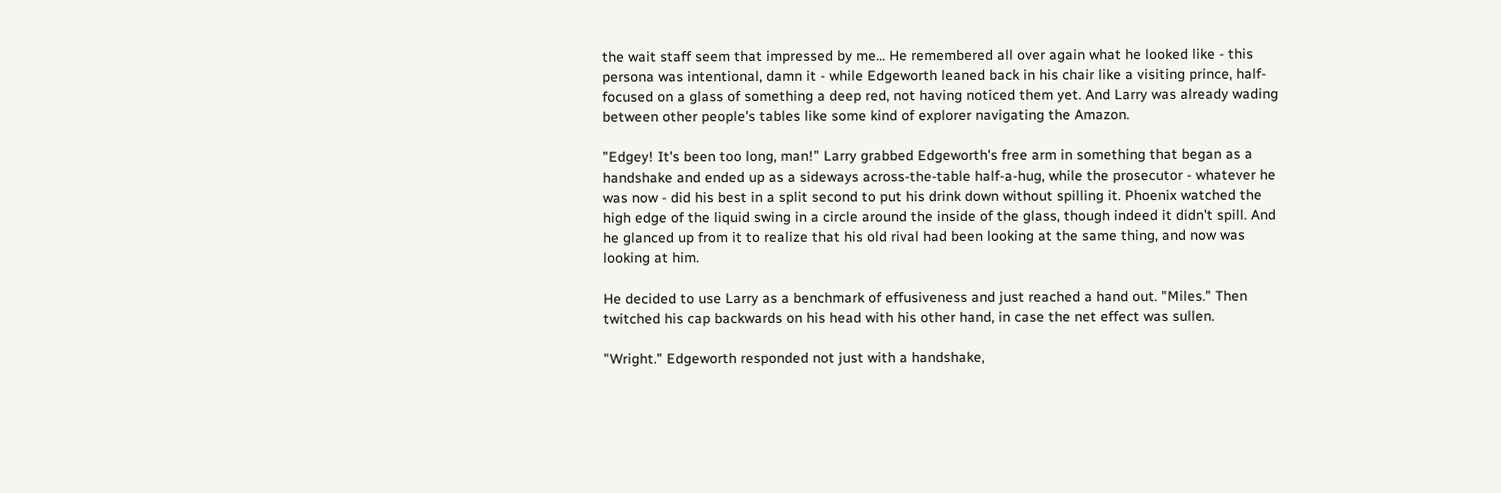the wait staff seem that impressed by me... He remembered all over again what he looked like - this persona was intentional, damn it - while Edgeworth leaned back in his chair like a visiting prince, half-focused on a glass of something a deep red, not having noticed them yet. And Larry was already wading between other people's tables like some kind of explorer navigating the Amazon.

"Edgey! It's been too long, man!" Larry grabbed Edgeworth's free arm in something that began as a handshake and ended up as a sideways across-the-table half-a-hug, while the prosecutor - whatever he was now - did his best in a split second to put his drink down without spilling it. Phoenix watched the high edge of the liquid swing in a circle around the inside of the glass, though indeed it didn't spill. And he glanced up from it to realize that his old rival had been looking at the same thing, and now was looking at him.

He decided to use Larry as a benchmark of effusiveness and just reached a hand out. "Miles." Then twitched his cap backwards on his head with his other hand, in case the net effect was sullen.

"Wright." Edgeworth responded not just with a handshake,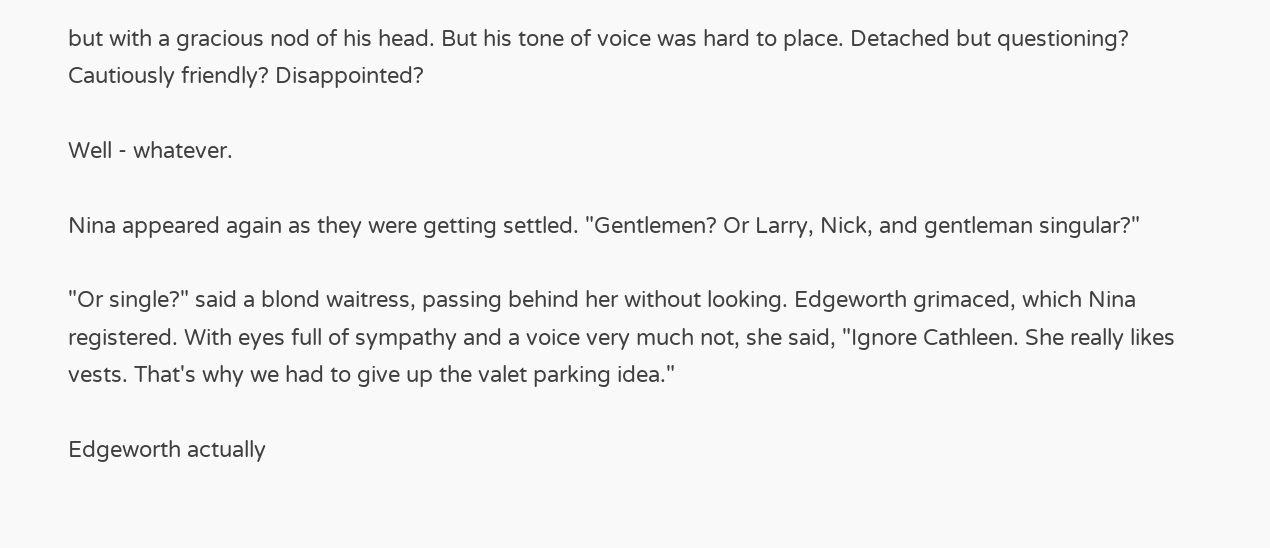but with a gracious nod of his head. But his tone of voice was hard to place. Detached but questioning? Cautiously friendly? Disappointed?

Well - whatever.

Nina appeared again as they were getting settled. "Gentlemen? Or Larry, Nick, and gentleman singular?"

"Or single?" said a blond waitress, passing behind her without looking. Edgeworth grimaced, which Nina registered. With eyes full of sympathy and a voice very much not, she said, "Ignore Cathleen. She really likes vests. That's why we had to give up the valet parking idea."

Edgeworth actually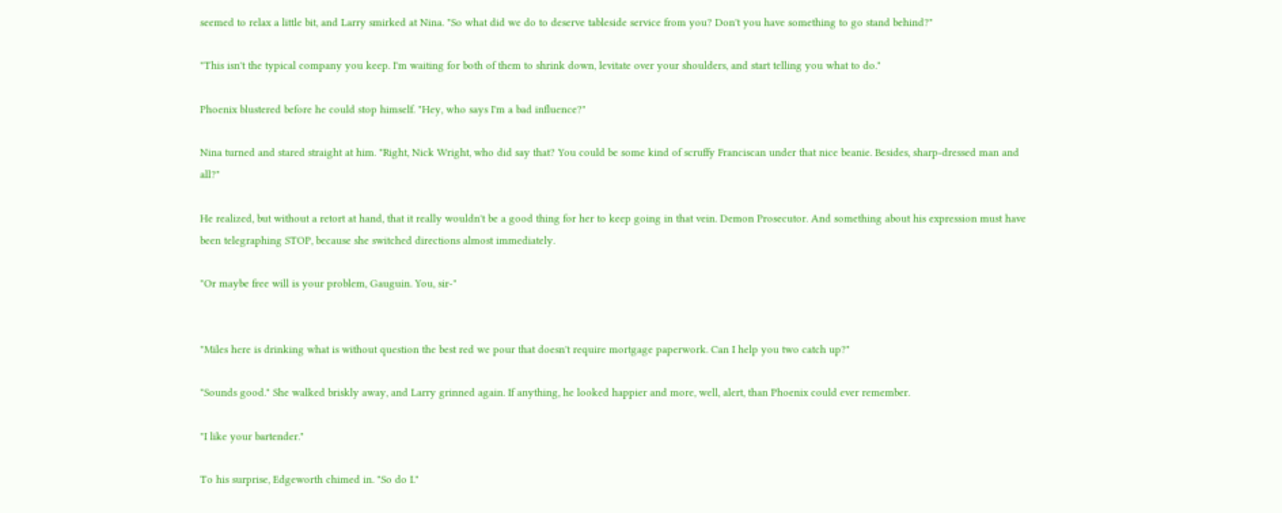seemed to relax a little bit, and Larry smirked at Nina. "So what did we do to deserve tableside service from you? Don't you have something to go stand behind?"

"This isn't the typical company you keep. I'm waiting for both of them to shrink down, levitate over your shoulders, and start telling you what to do."

Phoenix blustered before he could stop himself. "Hey, who says I'm a bad influence?"

Nina turned and stared straight at him. "Right, Nick Wright, who did say that? You could be some kind of scruffy Franciscan under that nice beanie. Besides, sharp-dressed man and all?"

He realized, but without a retort at hand, that it really wouldn't be a good thing for her to keep going in that vein. Demon Prosecutor. And something about his expression must have been telegraphing STOP, because she switched directions almost immediately.

"Or maybe free will is your problem, Gauguin. You, sir-"


"Miles here is drinking what is without question the best red we pour that doesn't require mortgage paperwork. Can I help you two catch up?"

"Sounds good." She walked briskly away, and Larry grinned again. If anything, he looked happier and more, well, alert, than Phoenix could ever remember.

"I like your bartender."

To his surprise, Edgeworth chimed in. "So do I."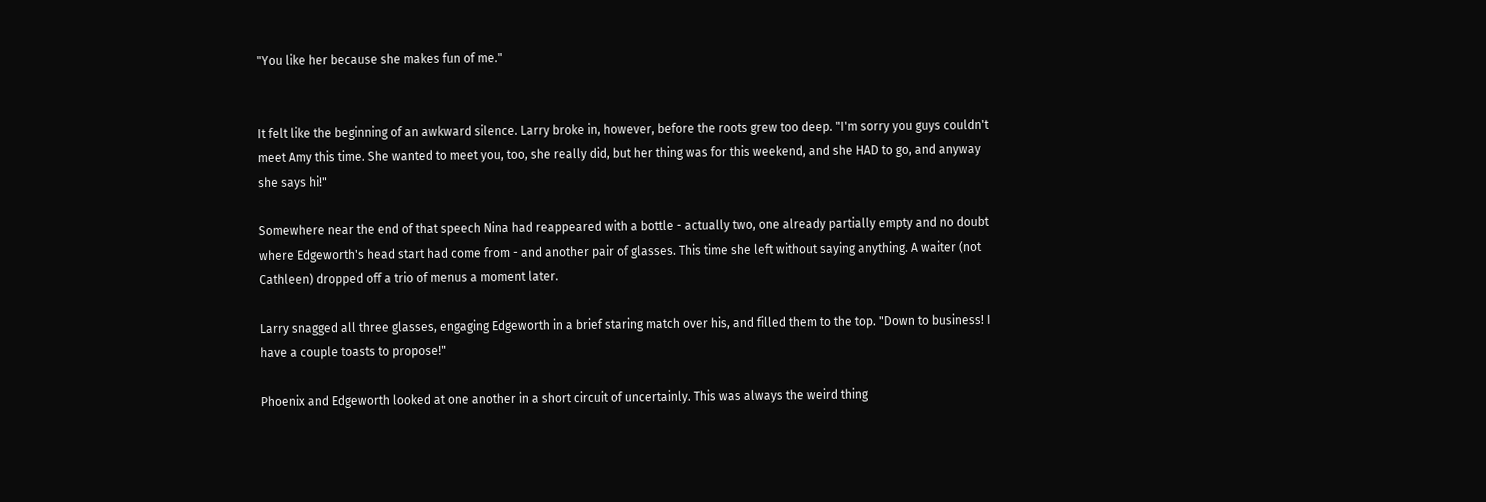"You like her because she makes fun of me."


It felt like the beginning of an awkward silence. Larry broke in, however, before the roots grew too deep. "I'm sorry you guys couldn't meet Amy this time. She wanted to meet you, too, she really did, but her thing was for this weekend, and she HAD to go, and anyway she says hi!"

Somewhere near the end of that speech Nina had reappeared with a bottle - actually two, one already partially empty and no doubt where Edgeworth's head start had come from - and another pair of glasses. This time she left without saying anything. A waiter (not Cathleen) dropped off a trio of menus a moment later.

Larry snagged all three glasses, engaging Edgeworth in a brief staring match over his, and filled them to the top. "Down to business! I have a couple toasts to propose!"

Phoenix and Edgeworth looked at one another in a short circuit of uncertainly. This was always the weird thing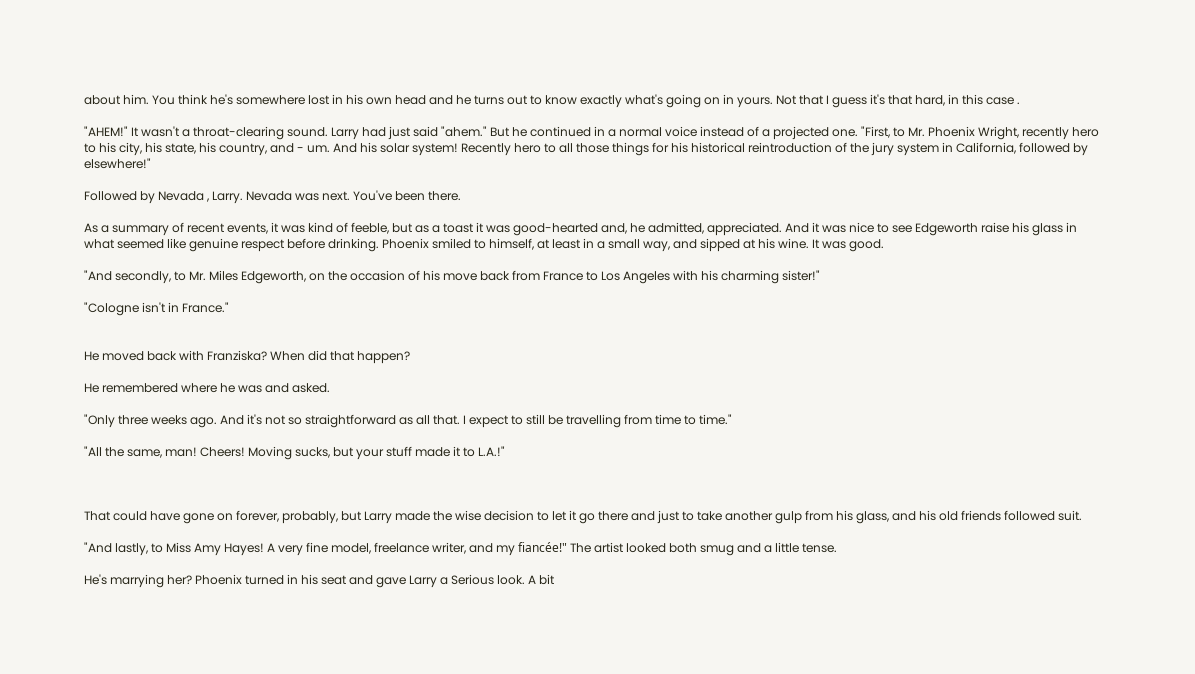about him. You think he's somewhere lost in his own head and he turns out to know exactly what's going on in yours. Not that I guess it's that hard, in this case .

"AHEM!" It wasn't a throat-clearing sound. Larry had just said "ahem." But he continued in a normal voice instead of a projected one. "First, to Mr. Phoenix Wright, recently hero to his city, his state, his country, and - um. And his solar system! Recently hero to all those things for his historical reintroduction of the jury system in California, followed by elsewhere!"

Followed by Nevada , Larry. Nevada was next. You've been there.

As a summary of recent events, it was kind of feeble, but as a toast it was good-hearted and, he admitted, appreciated. And it was nice to see Edgeworth raise his glass in what seemed like genuine respect before drinking. Phoenix smiled to himself, at least in a small way, and sipped at his wine. It was good.

"And secondly, to Mr. Miles Edgeworth, on the occasion of his move back from France to Los Angeles with his charming sister!"

"Cologne isn't in France."


He moved back with Franziska? When did that happen?

He remembered where he was and asked.

"Only three weeks ago. And it's not so straightforward as all that. I expect to still be travelling from time to time."

"All the same, man! Cheers! Moving sucks, but your stuff made it to L.A.!"



That could have gone on forever, probably, but Larry made the wise decision to let it go there and just to take another gulp from his glass, and his old friends followed suit.

"And lastly, to Miss Amy Hayes! A very fine model, freelance writer, and my fiancée!" The artist looked both smug and a little tense.

He's marrying her? Phoenix turned in his seat and gave Larry a Serious look. A bit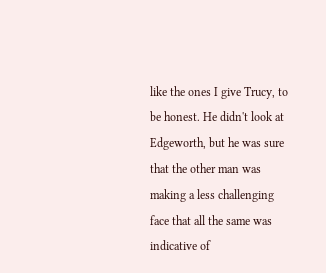like the ones I give Trucy, to be honest. He didn't look at Edgeworth, but he was sure that the other man was making a less challenging face that all the same was indicative of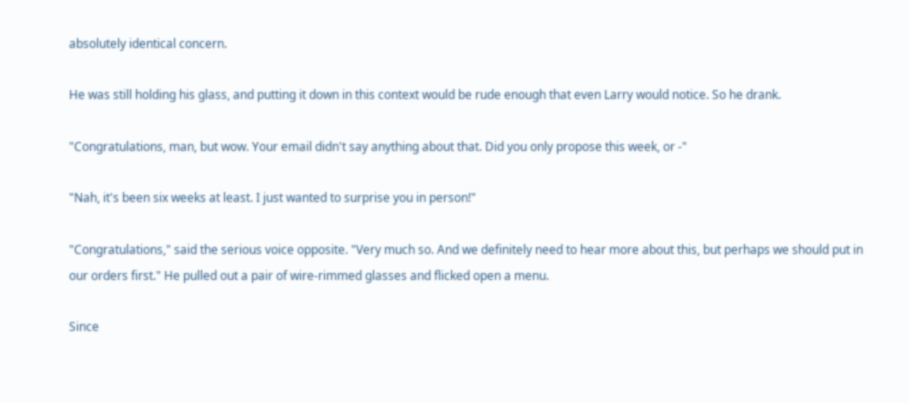absolutely identical concern.

He was still holding his glass, and putting it down in this context would be rude enough that even Larry would notice. So he drank.

"Congratulations, man, but wow. Your email didn't say anything about that. Did you only propose this week, or -"

"Nah, it's been six weeks at least. I just wanted to surprise you in person!"

"Congratulations," said the serious voice opposite. "Very much so. And we definitely need to hear more about this, but perhaps we should put in our orders first." He pulled out a pair of wire-rimmed glasses and flicked open a menu.

Since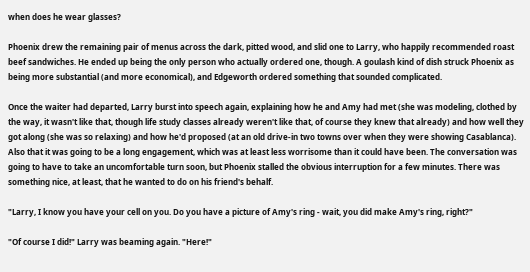when does he wear glasses?

Phoenix drew the remaining pair of menus across the dark, pitted wood, and slid one to Larry, who happily recommended roast beef sandwiches. He ended up being the only person who actually ordered one, though. A goulash kind of dish struck Phoenix as being more substantial (and more economical), and Edgeworth ordered something that sounded complicated.

Once the waiter had departed, Larry burst into speech again, explaining how he and Amy had met (she was modeling, clothed by the way, it wasn't like that, though life study classes already weren't like that, of course they knew that already) and how well they got along (she was so relaxing) and how he'd proposed (at an old drive-in two towns over when they were showing Casablanca). Also that it was going to be a long engagement, which was at least less worrisome than it could have been. The conversation was going to have to take an uncomfortable turn soon, but Phoenix stalled the obvious interruption for a few minutes. There was something nice, at least, that he wanted to do on his friend's behalf.

"Larry, I know you have your cell on you. Do you have a picture of Amy's ring - wait, you did make Amy's ring, right?"

"Of course I did!" Larry was beaming again. "Here!"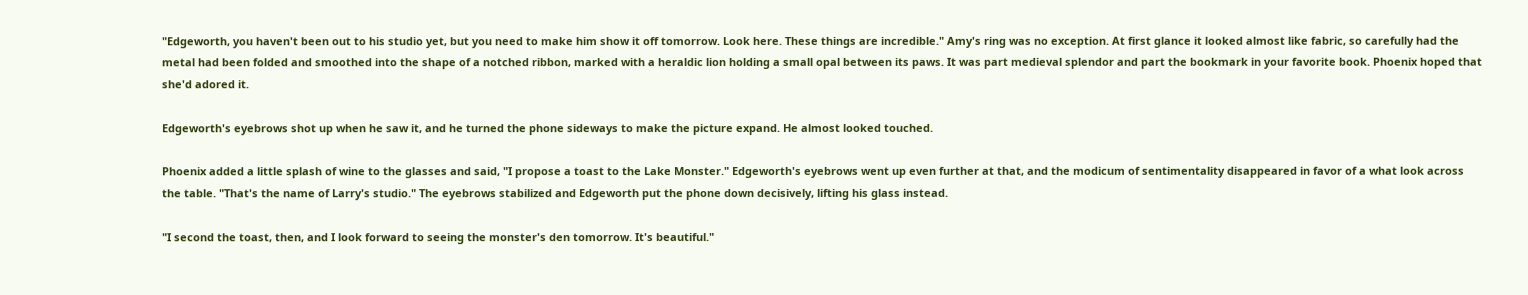"Edgeworth, you haven't been out to his studio yet, but you need to make him show it off tomorrow. Look here. These things are incredible." Amy's ring was no exception. At first glance it looked almost like fabric, so carefully had the metal had been folded and smoothed into the shape of a notched ribbon, marked with a heraldic lion holding a small opal between its paws. It was part medieval splendor and part the bookmark in your favorite book. Phoenix hoped that she'd adored it.

Edgeworth's eyebrows shot up when he saw it, and he turned the phone sideways to make the picture expand. He almost looked touched.

Phoenix added a little splash of wine to the glasses and said, "I propose a toast to the Lake Monster." Edgeworth's eyebrows went up even further at that, and the modicum of sentimentality disappeared in favor of a what look across the table. "That's the name of Larry's studio." The eyebrows stabilized and Edgeworth put the phone down decisively, lifting his glass instead.

"I second the toast, then, and I look forward to seeing the monster's den tomorrow. It's beautiful."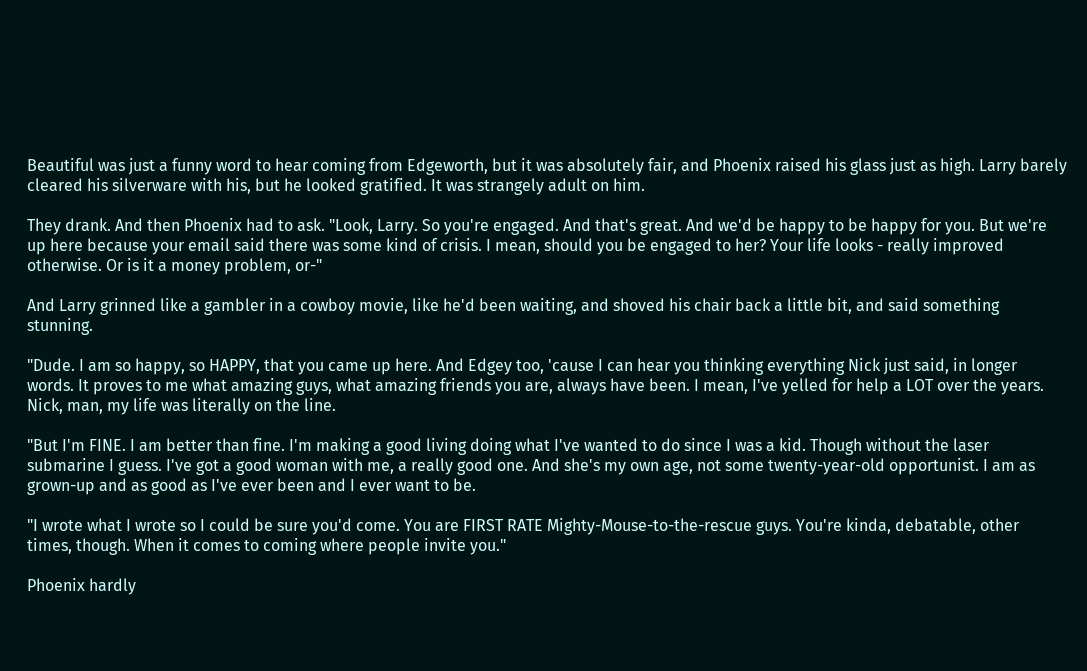Beautiful was just a funny word to hear coming from Edgeworth, but it was absolutely fair, and Phoenix raised his glass just as high. Larry barely cleared his silverware with his, but he looked gratified. It was strangely adult on him.

They drank. And then Phoenix had to ask. "Look, Larry. So you're engaged. And that's great. And we'd be happy to be happy for you. But we're up here because your email said there was some kind of crisis. I mean, should you be engaged to her? Your life looks - really improved otherwise. Or is it a money problem, or-"

And Larry grinned like a gambler in a cowboy movie, like he'd been waiting, and shoved his chair back a little bit, and said something stunning.

"Dude. I am so happy, so HAPPY, that you came up here. And Edgey too, 'cause I can hear you thinking everything Nick just said, in longer words. It proves to me what amazing guys, what amazing friends you are, always have been. I mean, I've yelled for help a LOT over the years. Nick, man, my life was literally on the line.

"But I'm FINE. I am better than fine. I'm making a good living doing what I've wanted to do since I was a kid. Though without the laser submarine I guess. I've got a good woman with me, a really good one. And she's my own age, not some twenty-year-old opportunist. I am as grown-up and as good as I've ever been and I ever want to be.

"I wrote what I wrote so I could be sure you'd come. You are FIRST RATE Mighty-Mouse-to-the-rescue guys. You're kinda, debatable, other times, though. When it comes to coming where people invite you."

Phoenix hardly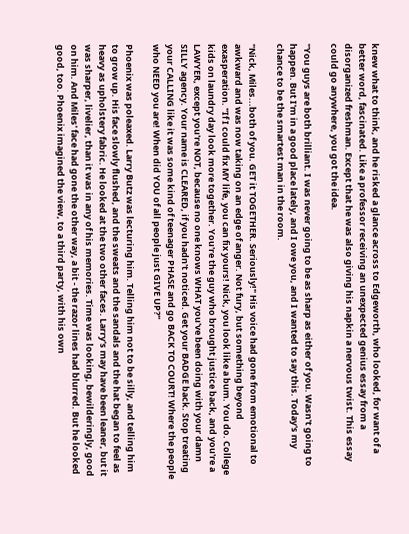knew what to think, and he risked a glance across to Edgeworth, who looked, for want of a better word, fascinated. Like a professor receiving an unexpected genius essay from a disorganized freshman. Except that he was also giving his napkin a nervous twist. This essay could go anywhere, you got the idea.

"You guys are both brilliant. I was never going to be as sharp as either of you. Wasn't going to happen. But I'm in a good place lately, and I owe you, and I wanted to say this. Today's my chance to be the smartest man in the room.

"Nick, Miles...both of you. GET it TOGETHER. Seriously!" His voice had gone from emotional to awkward and was now taking on an edge of anger. Not fury, but something beyond exasperation. "If I could fix MY life, you can fix yours! Nick, you look like a bum. You do. College kids on laundry day look more together. You're the guy who brought justice back, and you're a LAWYER, except you're NOT, because no one knows WHAT you've been doing with your damn SILLY agency. Your name is CLEARED, if you hadn't noticed. Get your BADGE back. Stop treating your CALLING like it was some kind of teenager PHASE and go BACK TO COURT! Where the people who NEED you are! When did YOU of all people just GIVE UP?"

Phoenix was poleaxed. Larry Butz was lecturing him. Telling him not to be silly, and telling him to grow up. His face slowly flushed, and the sweats and the sandals and the hat began to feel as heavy as upholstery fabric. He looked at the two other faces. Larry's may have been leaner, but it was sharper, livelier, than it was in any of his memories. Time was looking, bewilderingly, good on him. And Miles' face had gone the other way, a bit - the razor lines had blurred. But he looked good, too. Phoenix imagined the view, to a third party, with his own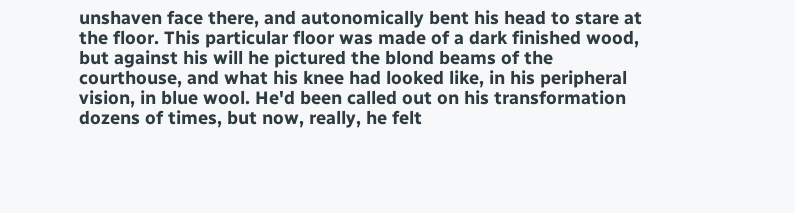unshaven face there, and autonomically bent his head to stare at the floor. This particular floor was made of a dark finished wood, but against his will he pictured the blond beams of the courthouse, and what his knee had looked like, in his peripheral vision, in blue wool. He'd been called out on his transformation dozens of times, but now, really, he felt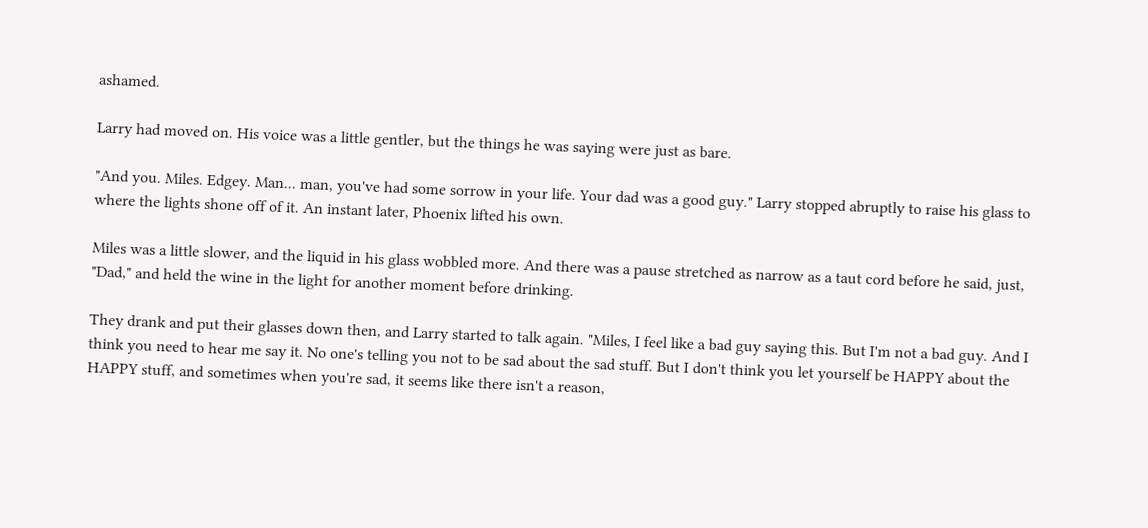ashamed.

Larry had moved on. His voice was a little gentler, but the things he was saying were just as bare.

"And you. Miles. Edgey. Man... man, you've had some sorrow in your life. Your dad was a good guy." Larry stopped abruptly to raise his glass to where the lights shone off of it. An instant later, Phoenix lifted his own.

Miles was a little slower, and the liquid in his glass wobbled more. And there was a pause stretched as narrow as a taut cord before he said, just, "Dad," and held the wine in the light for another moment before drinking.

They drank and put their glasses down then, and Larry started to talk again. "Miles, I feel like a bad guy saying this. But I'm not a bad guy. And I think you need to hear me say it. No one's telling you not to be sad about the sad stuff. But I don't think you let yourself be HAPPY about the HAPPY stuff, and sometimes when you're sad, it seems like there isn't a reason,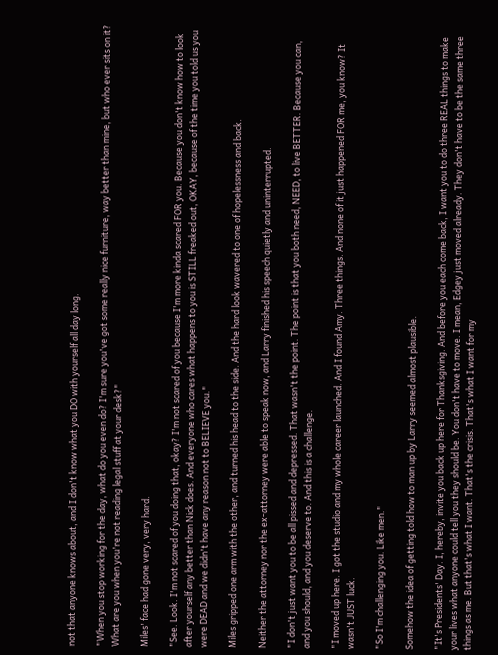not that anyone knows about, and I don't know what you DO with yourself all day long.

"When you stop working for the day, what do you even do? I'm sure you've got some really nice furniture, way better than mine, but who ever sits on it? What are you when you're not reading legal stuff at your desk?"

Miles' face had gone very, very hard.

"See. Look. I'm not scared of you doing that, okay? I'm not scared of you because I'm more kinda scared FOR you. Because you don't know how to look after yourself any better than Nick does. And everyone who cares what happens to you is STILL freaked out, OKAY, because of the time you told us you were DEAD and we didn't have any reason not to BELIEVE you."

Miles gripped one arm with the other, and turned his head to the side. And the hard look wavered to one of hopelessness and back.

Neither the attorney nor the ex-attorney were able to speak now, and Larry finished his speech quietly and uninterrupted.

"I don't just want you to be all pissed and depressed. That wasn't the point. The point is that you both need, NEED, to live BETTER. Because you can, and you should, and you deserve to. And this is a challenge.

"I moved up here. I got the studio and my whole career launched. And I found Amy. Three things. And none of it just happened FOR me, you know? It wasn't JUST luck.

"So I'm challenging you. Like men."

Somehow the idea of getting told how to man up by Larry seemed almost plausible.

"It's Presidents' Day. I, hereby, invite you back up here for Thanksgiving. And before you each come back, I want you to do three REAL things to make your lives what anyone could tell you they should be. You don't have to move. I mean, Edgey just moved already. They don't have to be the same three things as me. But that's what I want. That's the crisis. That's what I want for my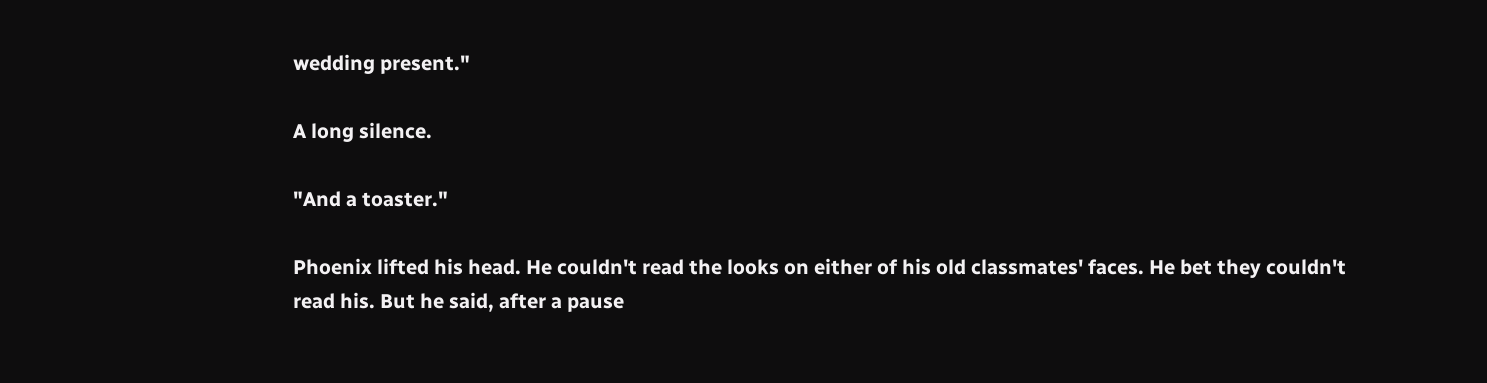wedding present."

A long silence.

"And a toaster."

Phoenix lifted his head. He couldn't read the looks on either of his old classmates' faces. He bet they couldn't read his. But he said, after a pause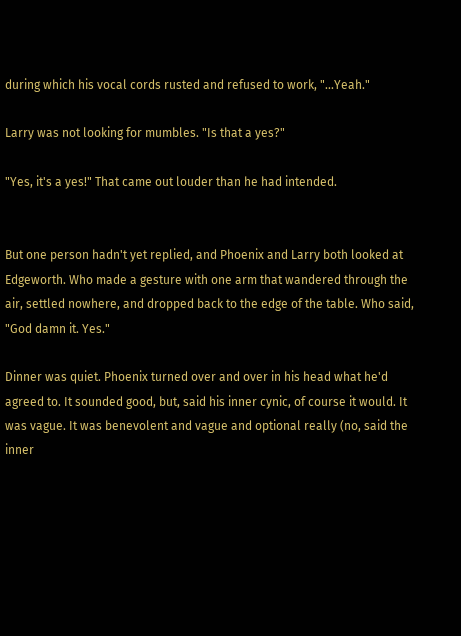during which his vocal cords rusted and refused to work, "...Yeah."

Larry was not looking for mumbles. "Is that a yes?"

"Yes, it's a yes!" That came out louder than he had intended.


But one person hadn't yet replied, and Phoenix and Larry both looked at Edgeworth. Who made a gesture with one arm that wandered through the air, settled nowhere, and dropped back to the edge of the table. Who said, "God damn it. Yes."

Dinner was quiet. Phoenix turned over and over in his head what he'd agreed to. It sounded good, but, said his inner cynic, of course it would. It was vague. It was benevolent and vague and optional really (no, said the inner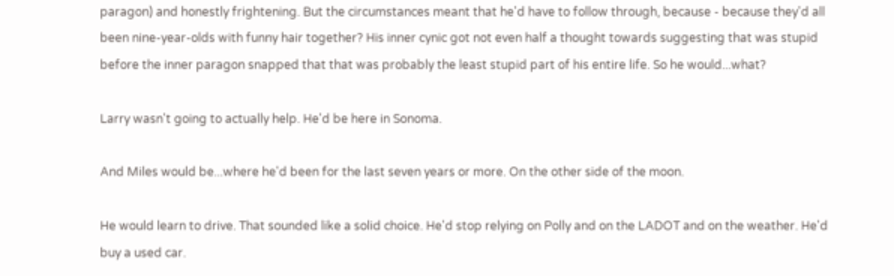paragon) and honestly frightening. But the circumstances meant that he'd have to follow through, because - because they'd all been nine-year-olds with funny hair together? His inner cynic got not even half a thought towards suggesting that was stupid before the inner paragon snapped that that was probably the least stupid part of his entire life. So he would...what?

Larry wasn't going to actually help. He'd be here in Sonoma.

And Miles would be...where he'd been for the last seven years or more. On the other side of the moon.

He would learn to drive. That sounded like a solid choice. He'd stop relying on Polly and on the LADOT and on the weather. He'd buy a used car.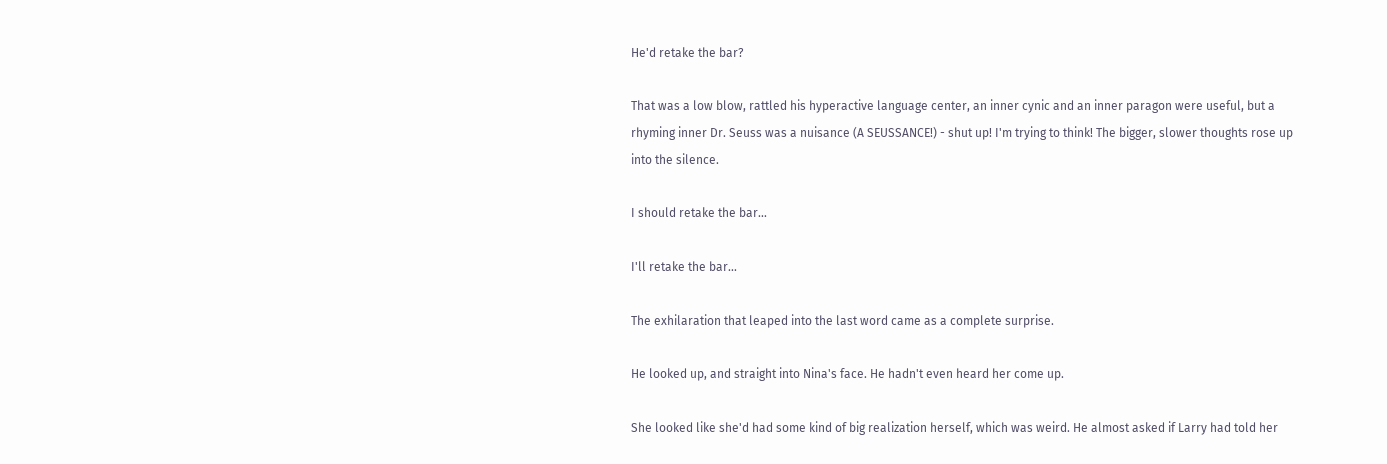He'd retake the bar?

That was a low blow, rattled his hyperactive language center, an inner cynic and an inner paragon were useful, but a rhyming inner Dr. Seuss was a nuisance (A SEUSSANCE!) - shut up! I'm trying to think! The bigger, slower thoughts rose up into the silence.

I should retake the bar...

I'll retake the bar...

The exhilaration that leaped into the last word came as a complete surprise.

He looked up, and straight into Nina's face. He hadn't even heard her come up.

She looked like she'd had some kind of big realization herself, which was weird. He almost asked if Larry had told her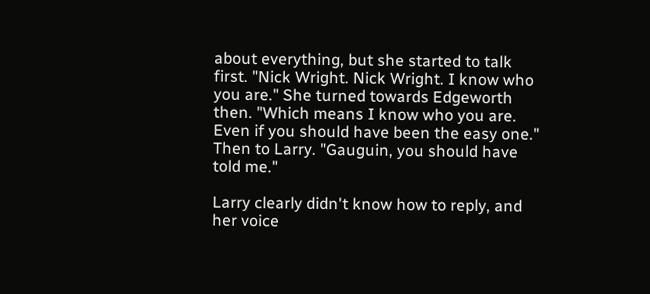about everything, but she started to talk first. "Nick Wright. Nick Wright. I know who you are." She turned towards Edgeworth then. "Which means I know who you are. Even if you should have been the easy one." Then to Larry. "Gauguin, you should have told me."

Larry clearly didn't know how to reply, and her voice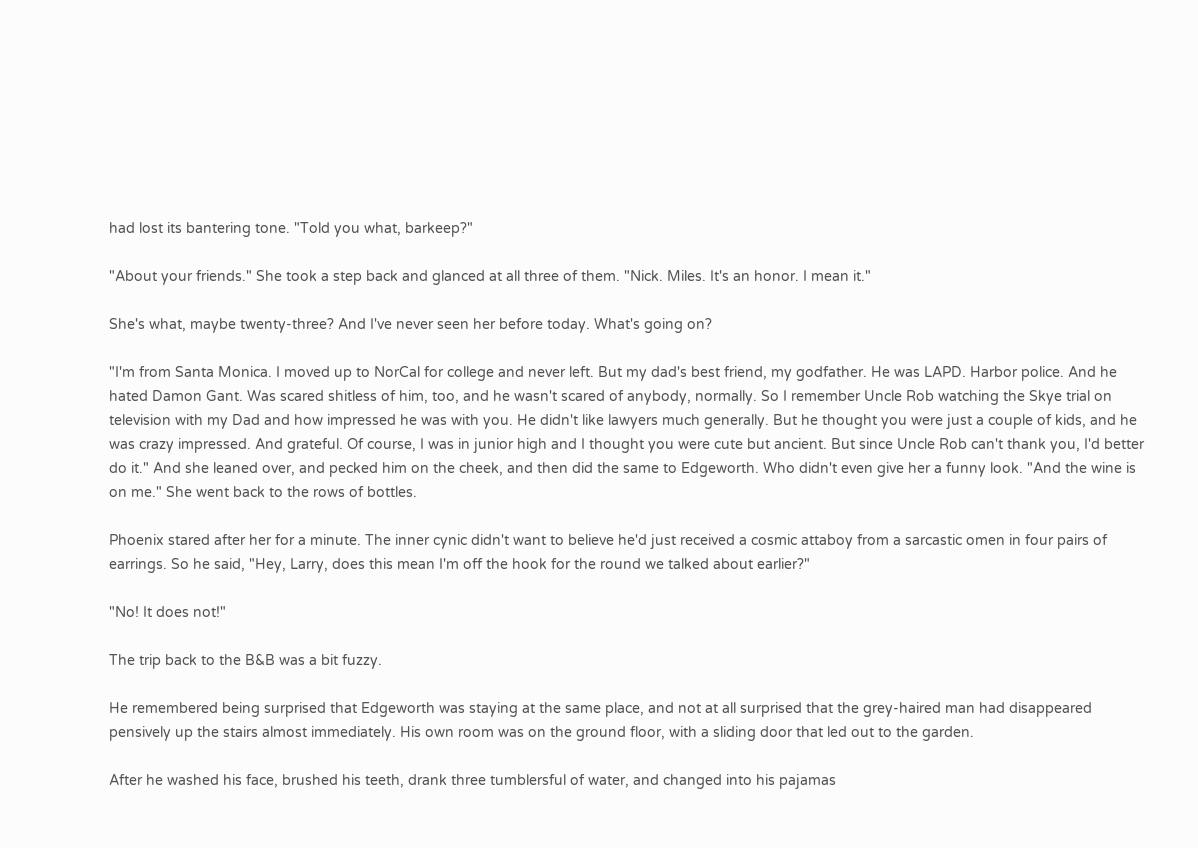had lost its bantering tone. "Told you what, barkeep?"

"About your friends." She took a step back and glanced at all three of them. "Nick. Miles. It's an honor. I mean it."

She's what, maybe twenty-three? And I've never seen her before today. What's going on?

"I'm from Santa Monica. I moved up to NorCal for college and never left. But my dad's best friend, my godfather. He was LAPD. Harbor police. And he hated Damon Gant. Was scared shitless of him, too, and he wasn't scared of anybody, normally. So I remember Uncle Rob watching the Skye trial on television with my Dad and how impressed he was with you. He didn't like lawyers much generally. But he thought you were just a couple of kids, and he was crazy impressed. And grateful. Of course, I was in junior high and I thought you were cute but ancient. But since Uncle Rob can't thank you, I'd better do it." And she leaned over, and pecked him on the cheek, and then did the same to Edgeworth. Who didn't even give her a funny look. "And the wine is on me." She went back to the rows of bottles.

Phoenix stared after her for a minute. The inner cynic didn't want to believe he'd just received a cosmic attaboy from a sarcastic omen in four pairs of earrings. So he said, "Hey, Larry, does this mean I'm off the hook for the round we talked about earlier?"

"No! It does not!"

The trip back to the B&B was a bit fuzzy.

He remembered being surprised that Edgeworth was staying at the same place, and not at all surprised that the grey-haired man had disappeared pensively up the stairs almost immediately. His own room was on the ground floor, with a sliding door that led out to the garden.

After he washed his face, brushed his teeth, drank three tumblersful of water, and changed into his pajamas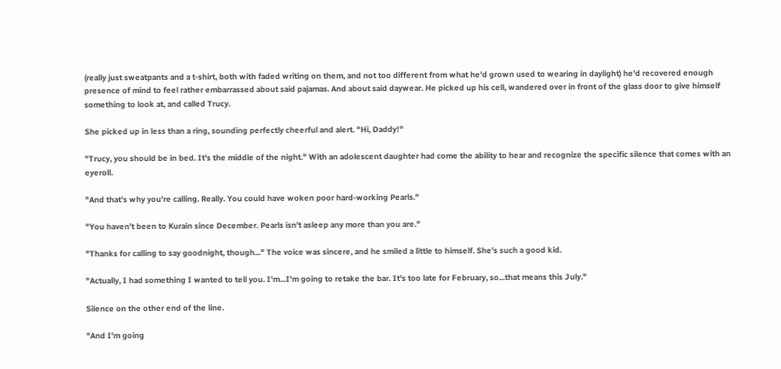(really just sweatpants and a t-shirt, both with faded writing on them, and not too different from what he'd grown used to wearing in daylight) he'd recovered enough presence of mind to feel rather embarrassed about said pajamas. And about said daywear. He picked up his cell, wandered over in front of the glass door to give himself something to look at, and called Trucy.

She picked up in less than a ring, sounding perfectly cheerful and alert. "Hi, Daddy!"

"Trucy, you should be in bed. It's the middle of the night." With an adolescent daughter had come the ability to hear and recognize the specific silence that comes with an eyeroll.

"And that's why you're calling. Really. You could have woken poor hard-working Pearls."

"You haven't been to Kurain since December. Pearls isn't asleep any more than you are."

"Thanks for calling to say goodnight, though..." The voice was sincere, and he smiled a little to himself. She's such a good kid.

"Actually, I had something I wanted to tell you. I'm...I'm going to retake the bar. It's too late for February, so...that means this July."

Silence on the other end of the line.

"And I'm going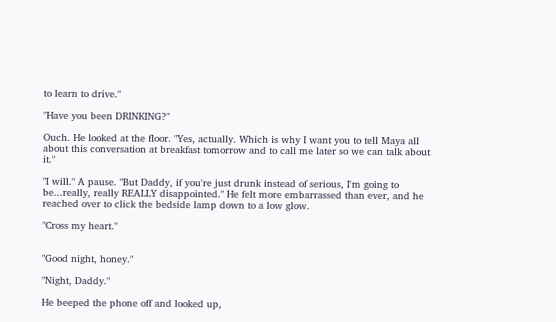to learn to drive."

"Have you been DRINKING?"

Ouch. He looked at the floor. "Yes, actually. Which is why I want you to tell Maya all about this conversation at breakfast tomorrow and to call me later so we can talk about it."

"I will." A pause. "But Daddy, if you're just drunk instead of serious, I'm going to be...really, really REALLY disappointed." He felt more embarrassed than ever, and he reached over to click the bedside lamp down to a low glow.

"Cross my heart."


"Good night, honey."

"Night, Daddy."

He beeped the phone off and looked up,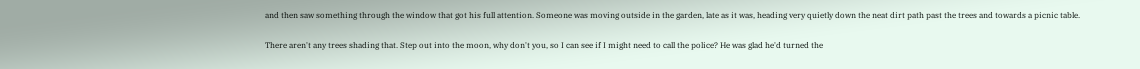and then saw something through the window that got his full attention. Someone was moving outside in the garden, late as it was, heading very quietly down the neat dirt path past the trees and towards a picnic table.

There aren't any trees shading that. Step out into the moon, why don't you, so I can see if I might need to call the police? He was glad he'd turned the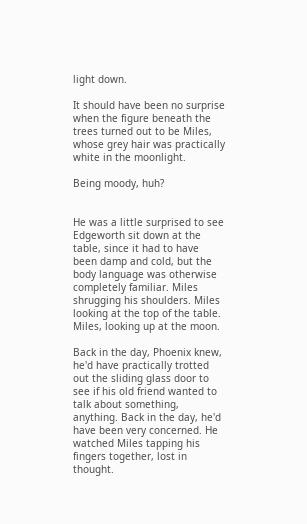light down.

It should have been no surprise when the figure beneath the trees turned out to be Miles, whose grey hair was practically white in the moonlight.

Being moody, huh?


He was a little surprised to see Edgeworth sit down at the table, since it had to have been damp and cold, but the body language was otherwise completely familiar. Miles shrugging his shoulders. Miles looking at the top of the table. Miles, looking up at the moon.

Back in the day, Phoenix knew, he'd have practically trotted out the sliding glass door to see if his old friend wanted to talk about something, anything. Back in the day, he'd have been very concerned. He watched Miles tapping his fingers together, lost in thought.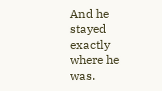And he stayed exactly where he was.